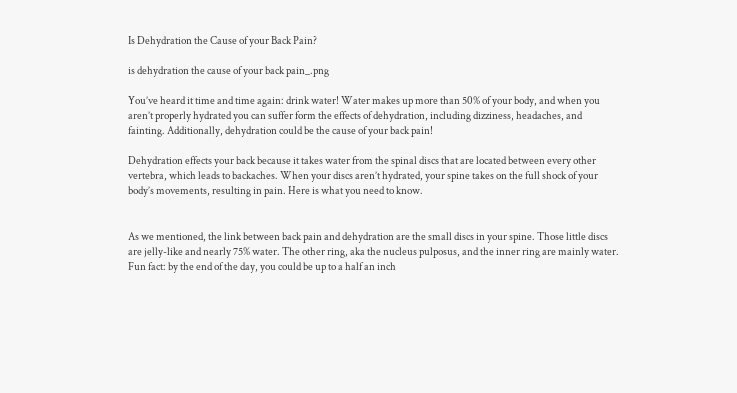Is Dehydration the Cause of your Back Pain?

is dehydration the cause of your back pain_.png

You’ve heard it time and time again: drink water! Water makes up more than 50% of your body, and when you aren’t properly hydrated you can suffer form the effects of dehydration, including dizziness, headaches, and fainting. Additionally, dehydration could be the cause of your back pain!

Dehydration effects your back because it takes water from the spinal discs that are located between every other vertebra, which leads to backaches. When your discs aren’t hydrated, your spine takes on the full shock of your body’s movements, resulting in pain. Here is what you need to know.


As we mentioned, the link between back pain and dehydration are the small discs in your spine. Those little discs are jelly-like and nearly 75% water. The other ring, aka the nucleus pulposus, and the inner ring are mainly water. Fun fact: by the end of the day, you could be up to a half an inch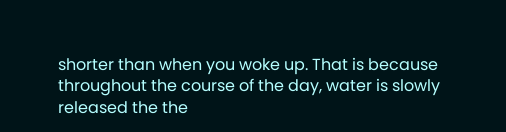shorter than when you woke up. That is because throughout the course of the day, water is slowly released the the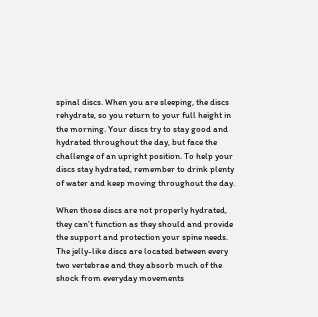spinal discs. When you are sleeping, the discs rehydrate, so you return to your full height in the morning. Your discs try to stay good and hydrated throughout the day, but face the challenge of an upright position. To help your discs stay hydrated, remember to drink plenty of water and keep moving throughout the day.

When those discs are not properly hydrated, they can’t function as they should and provide the support and protection your spine needs. The jelly-like discs are located between every two vertebrae and they absorb much of the shock from everyday movements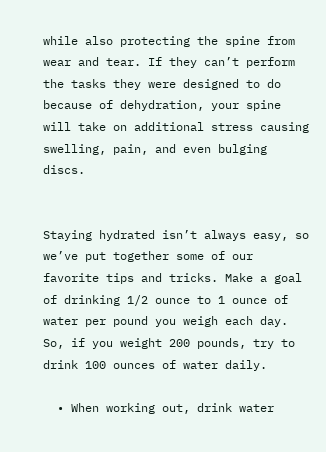while also protecting the spine from wear and tear. If they can’t perform the tasks they were designed to do because of dehydration, your spine will take on additional stress causing swelling, pain, and even bulging discs.


Staying hydrated isn’t always easy, so we’ve put together some of our favorite tips and tricks. Make a goal of drinking 1/2 ounce to 1 ounce of water per pound you weigh each day. So, if you weight 200 pounds, try to drink 100 ounces of water daily.

  • When working out, drink water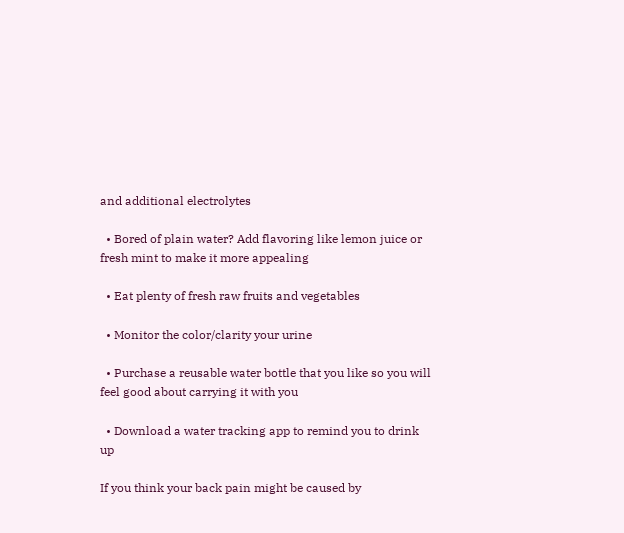and additional electrolytes

  • Bored of plain water? Add flavoring like lemon juice or fresh mint to make it more appealing

  • Eat plenty of fresh raw fruits and vegetables

  • Monitor the color/clarity your urine

  • Purchase a reusable water bottle that you like so you will feel good about carrying it with you

  • Download a water tracking app to remind you to drink up

If you think your back pain might be caused by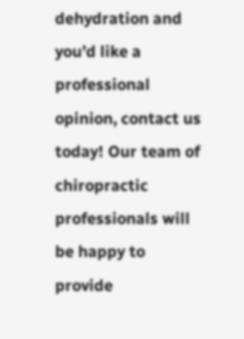dehydration and you’d like a professional opinion, contact us today! Our team of chiropractic professionals will be happy to provide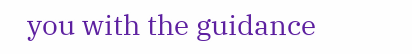you with the guidance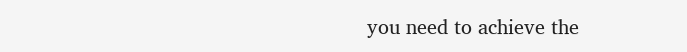you need to achieve the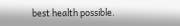best health possible.